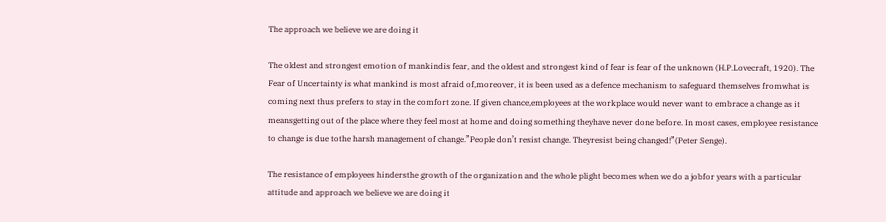The approach we believe we are doing it

The oldest and strongest emotion of mankindis fear, and the oldest and strongest kind of fear is fear of the unknown (H.P.Lovecraft, 1920). The Fear of Uncertainty is what mankind is most afraid of,moreover, it is been used as a defence mechanism to safeguard themselves fromwhat is coming next thus prefers to stay in the comfort zone. If given chance,employees at the workplace would never want to embrace a change as it meansgetting out of the place where they feel most at home and doing something theyhave never done before. In most cases, employee resistance to change is due tothe harsh management of change.”People don’t resist change. Theyresist being changed!”(Peter Senge).

The resistance of employees hindersthe growth of the organization and the whole plight becomes when we do a jobfor years with a particular attitude and approach we believe we are doing it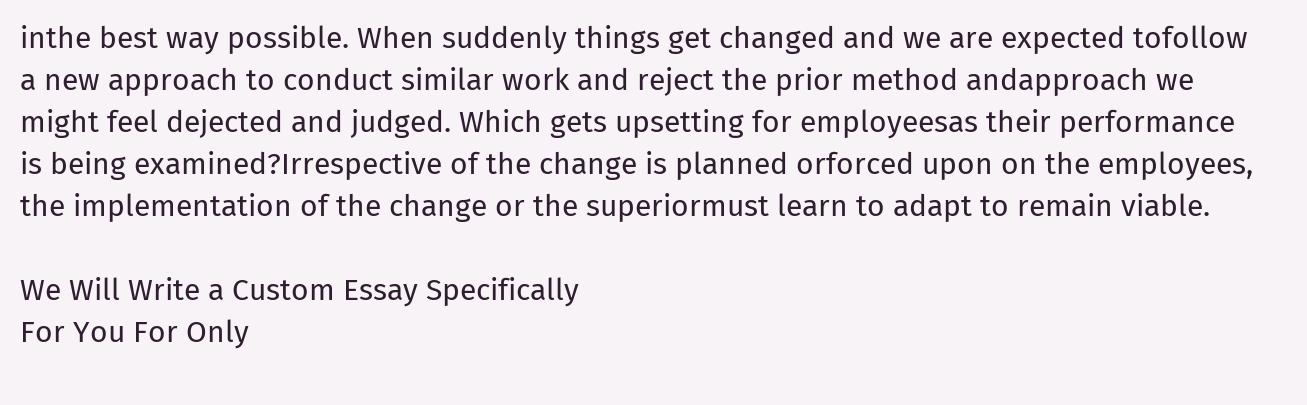inthe best way possible. When suddenly things get changed and we are expected tofollow a new approach to conduct similar work and reject the prior method andapproach we might feel dejected and judged. Which gets upsetting for employeesas their performance is being examined?Irrespective of the change is planned orforced upon on the employees, the implementation of the change or the superiormust learn to adapt to remain viable.

We Will Write a Custom Essay Specifically
For You For Only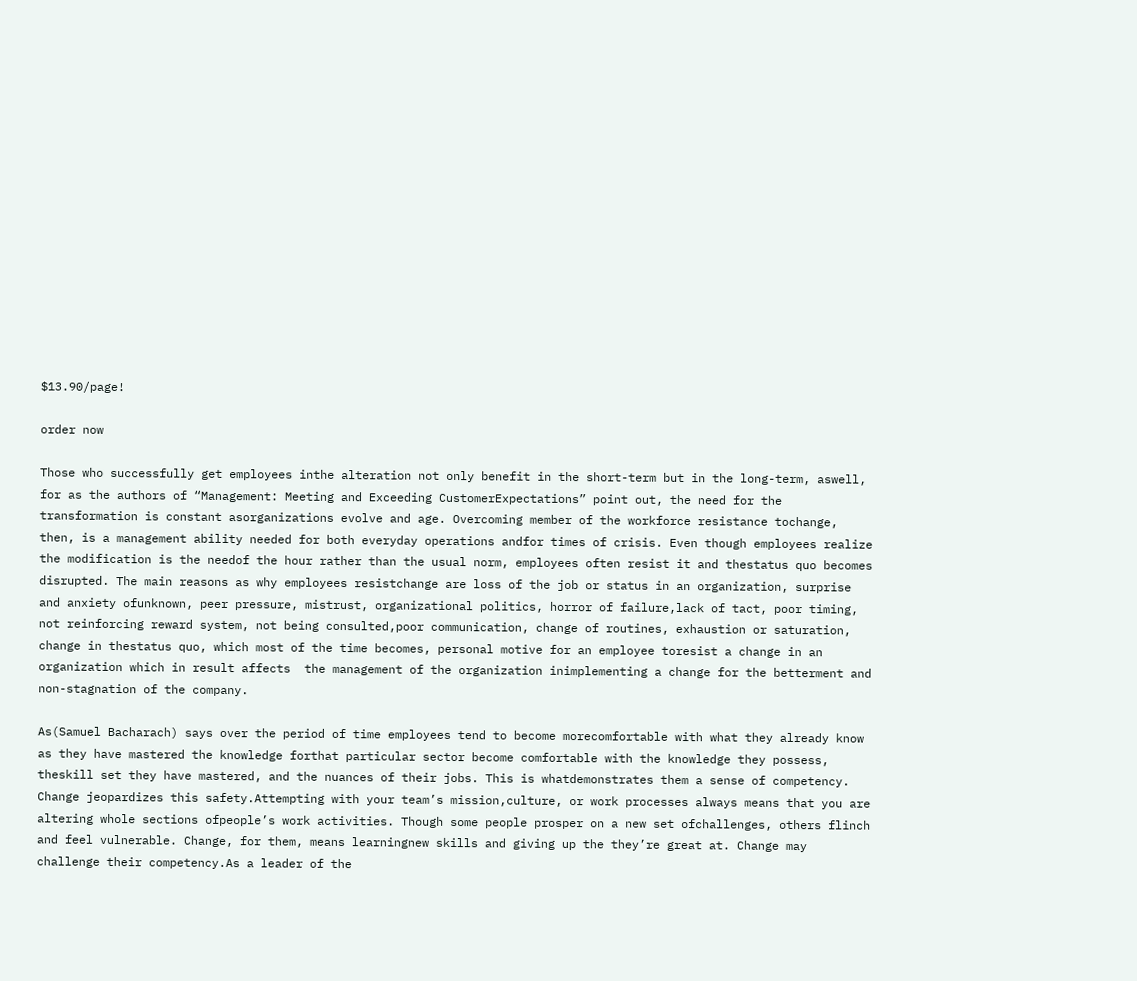$13.90/page!

order now

Those who successfully get employees inthe alteration not only benefit in the short-term but in the long-term, aswell, for as the authors of “Management: Meeting and Exceeding CustomerExpectations” point out, the need for the transformation is constant asorganizations evolve and age. Overcoming member of the workforce resistance tochange, then, is a management ability needed for both everyday operations andfor times of crisis. Even though employees realize the modification is the needof the hour rather than the usual norm, employees often resist it and thestatus quo becomes disrupted. The main reasons as why employees resistchange are loss of the job or status in an organization, surprise and anxiety ofunknown, peer pressure, mistrust, organizational politics, horror of failure,lack of tact, poor timing, not reinforcing reward system, not being consulted,poor communication, change of routines, exhaustion or saturation, change in thestatus quo, which most of the time becomes, personal motive for an employee toresist a change in an organization which in result affects  the management of the organization inimplementing a change for the betterment and non-stagnation of the company.

As(Samuel Bacharach) says over the period of time employees tend to become morecomfortable with what they already know as they have mastered the knowledge forthat particular sector become comfortable with the knowledge they possess, theskill set they have mastered, and the nuances of their jobs. This is whatdemonstrates them a sense of competency. Change jeopardizes this safety.Attempting with your team’s mission,culture, or work processes always means that you are altering whole sections ofpeople’s work activities. Though some people prosper on a new set ofchallenges, others flinch and feel vulnerable. Change, for them, means learningnew skills and giving up the they’re great at. Change may challenge their competency.As a leader of the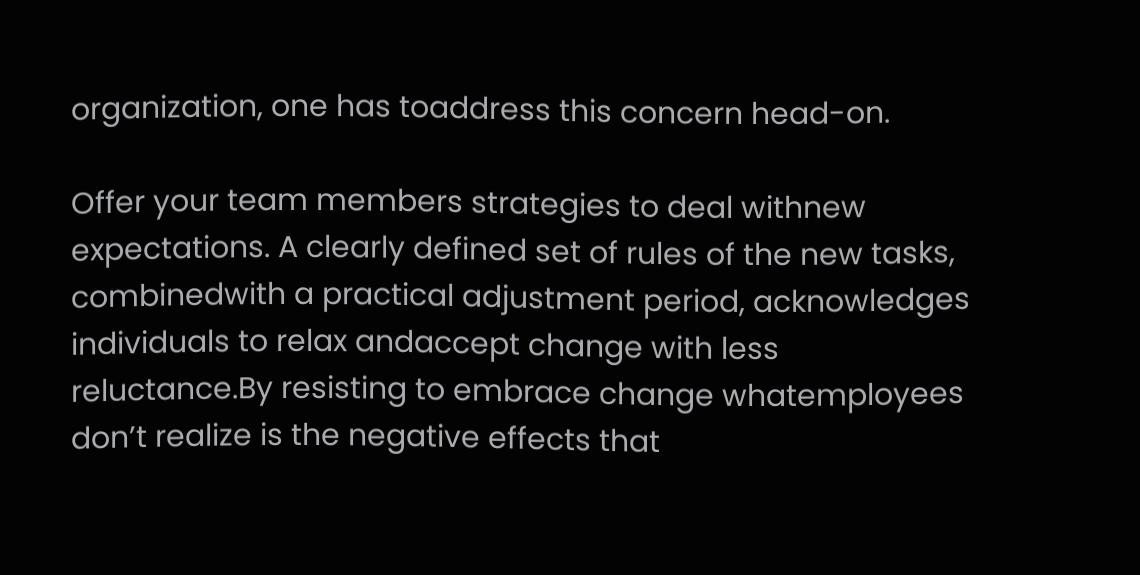organization, one has toaddress this concern head-on.

Offer your team members strategies to deal withnew expectations. A clearly defined set of rules of the new tasks, combinedwith a practical adjustment period, acknowledges individuals to relax andaccept change with less reluctance.By resisting to embrace change whatemployees don’t realize is the negative effects that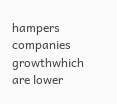hampers companies growthwhich are lower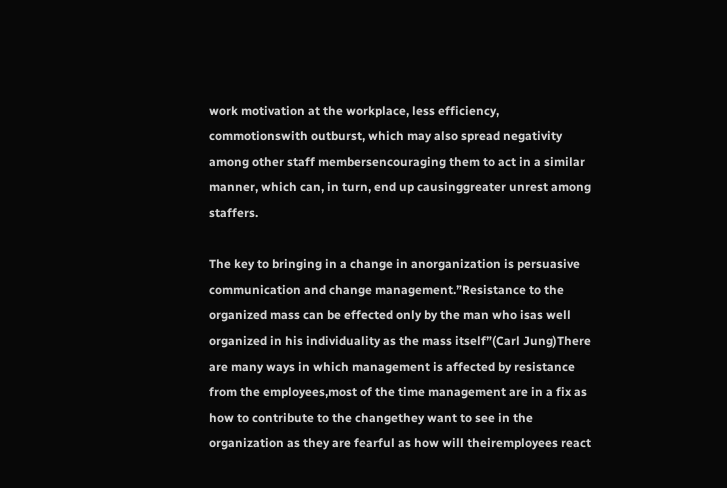work motivation at the workplace, less efficiency, commotionswith outburst, which may also spread negativity among other staff membersencouraging them to act in a similar manner, which can, in turn, end up causinggreater unrest among staffers.

The key to bringing in a change in anorganization is persuasive communication and change management.”Resistance to the organized mass can be effected only by the man who isas well organized in his individuality as the mass itself”(Carl Jung)There are many ways in which management is affected by resistance from the employees,most of the time management are in a fix as how to contribute to the changethey want to see in the organization as they are fearful as how will theiremployees react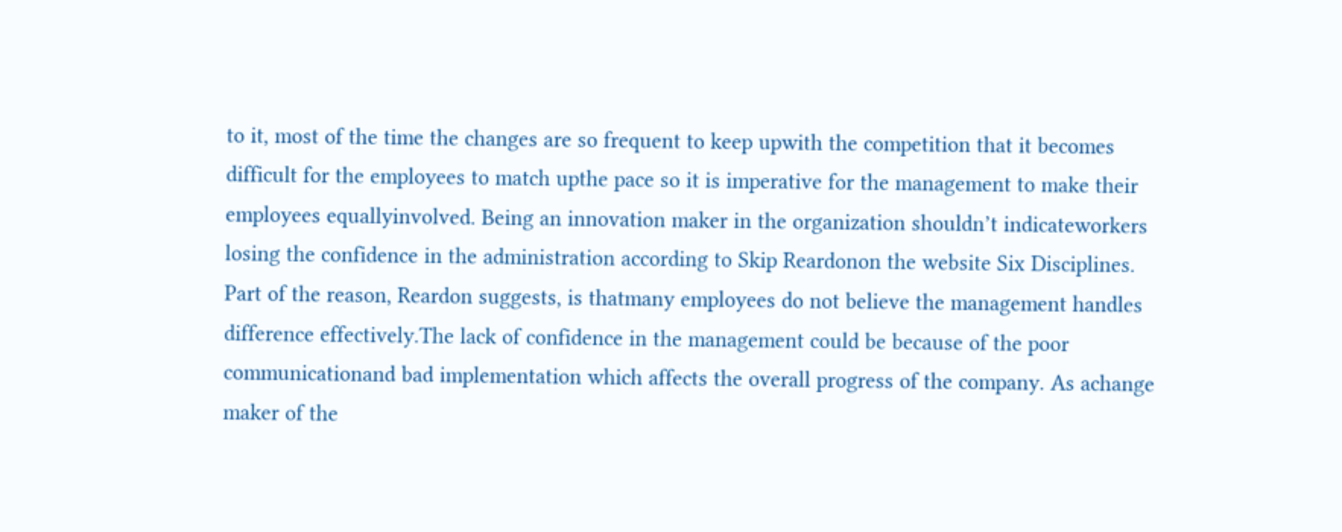to it, most of the time the changes are so frequent to keep upwith the competition that it becomes difficult for the employees to match upthe pace so it is imperative for the management to make their employees equallyinvolved. Being an innovation maker in the organization shouldn’t indicateworkers losing the confidence in the administration according to Skip Reardonon the website Six Disciplines. Part of the reason, Reardon suggests, is thatmany employees do not believe the management handles difference effectively.The lack of confidence in the management could be because of the poor communicationand bad implementation which affects the overall progress of the company. As achange maker of the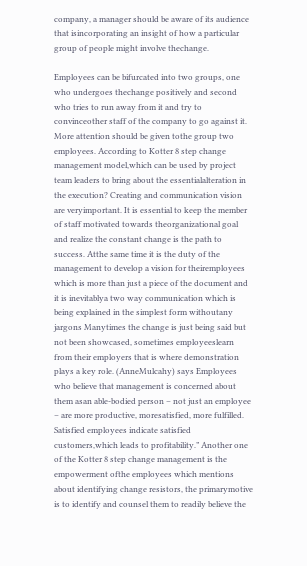company, a manager should be aware of its audience that isincorporating an insight of how a particular group of people might involve thechange.

Employees can be bifurcated into two groups, one who undergoes thechange positively and second who tries to run away from it and try to convinceother staff of the company to go against it. More attention should be given tothe group two employees. According to Kotter 8 step change management model,which can be used by project team leaders to bring about the essentialalteration in the execution? Creating and communication vision are veryimportant. It is essential to keep the member of staff motivated towards theorganizational goal and realize the constant change is the path to success. Atthe same time it is the duty of the management to develop a vision for theiremployees which is more than just a piece of the document and it is inevitablya two way communication which is being explained in the simplest form withoutany jargons Manytimes the change is just being said but not been showcased, sometimes employeeslearn from their employers that is where demonstration plays a key role. (AnneMulcahy) says Employees who believe that management is concerned about them asan able-bodied person – not just an employee – are more productive, moresatisfied, more fulfilled. Satisfied employees indicate satisfied customers,which leads to profitability.” Another one of the Kotter 8 step change management is the empowerment ofthe employees which mentions about identifying change resistors, the primarymotive is to identify and counsel them to readily believe the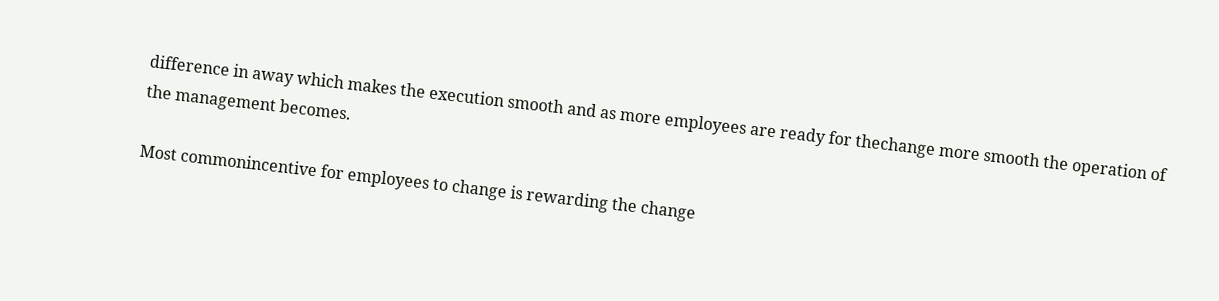difference in away which makes the execution smooth and as more employees are ready for thechange more smooth the operation of the management becomes.

Most commonincentive for employees to change is rewarding the change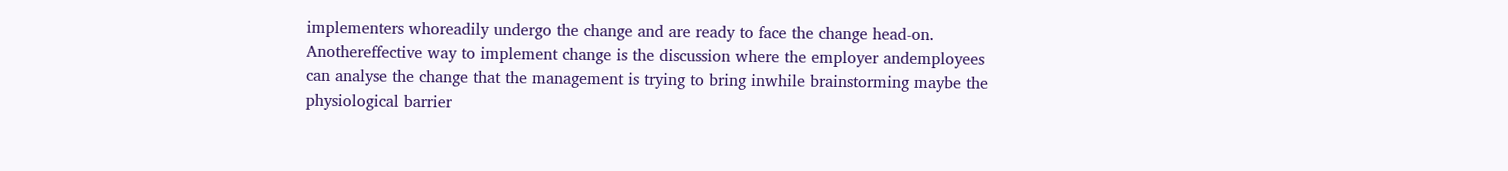implementers whoreadily undergo the change and are ready to face the change head-on. Anothereffective way to implement change is the discussion where the employer andemployees can analyse the change that the management is trying to bring inwhile brainstorming maybe the physiological barrier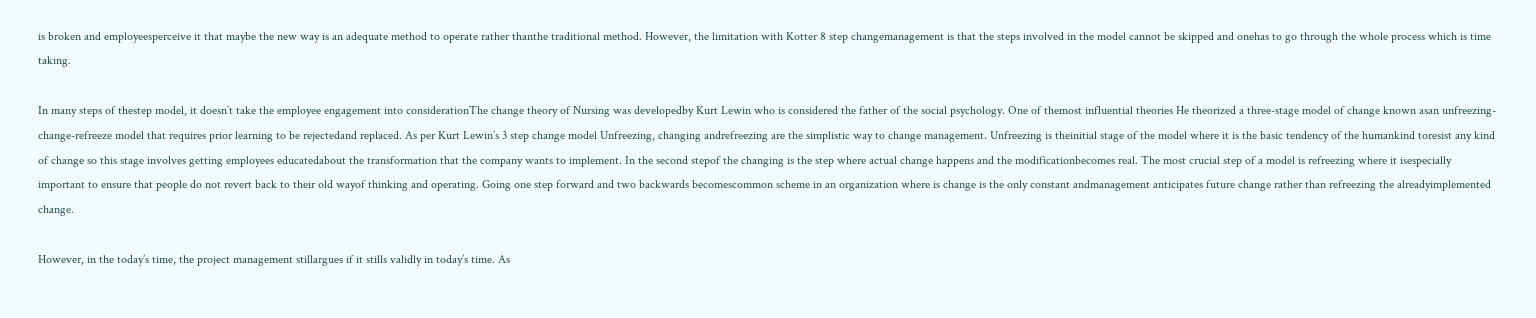is broken and employeesperceive it that maybe the new way is an adequate method to operate rather thanthe traditional method. However, the limitation with Kotter 8 step changemanagement is that the steps involved in the model cannot be skipped and onehas to go through the whole process which is time taking.

In many steps of thestep model, it doesn’t take the employee engagement into considerationThe change theory of Nursing was developedby Kurt Lewin who is considered the father of the social psychology. One of themost influential theories He theorized a three-stage model of change known asan unfreezing-change-refreeze model that requires prior learning to be rejectedand replaced. As per Kurt Lewin’s 3 step change model Unfreezing, changing andrefreezing are the simplistic way to change management. Unfreezing is theinitial stage of the model where it is the basic tendency of the humankind toresist any kind of change so this stage involves getting employees educatedabout the transformation that the company wants to implement. In the second stepof the changing is the step where actual change happens and the modificationbecomes real. The most crucial step of a model is refreezing where it isespecially important to ensure that people do not revert back to their old wayof thinking and operating. Going one step forward and two backwards becomescommon scheme in an organization where is change is the only constant andmanagement anticipates future change rather than refreezing the alreadyimplemented change.

However, in the today’s time, the project management stillargues if it stills validly in today’s time. As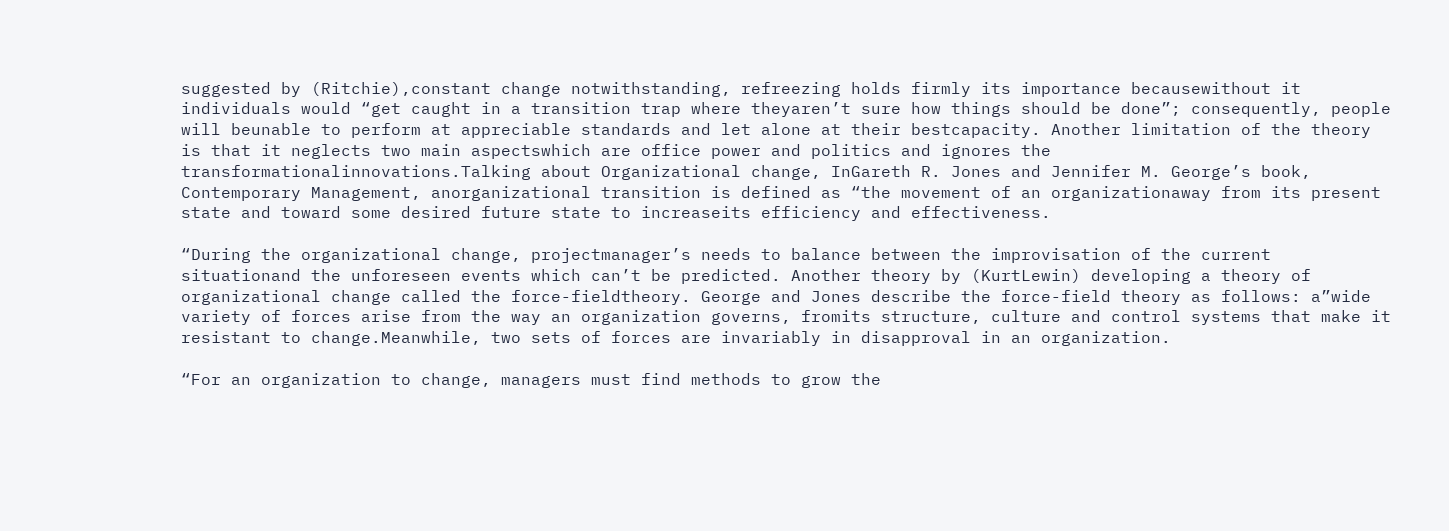suggested by (Ritchie),constant change notwithstanding, refreezing holds firmly its importance becausewithout it individuals would “get caught in a transition trap where theyaren’t sure how things should be done”; consequently, people will beunable to perform at appreciable standards and let alone at their bestcapacity. Another limitation of the theory is that it neglects two main aspectswhich are office power and politics and ignores the transformationalinnovations.Talking about Organizational change, InGareth R. Jones and Jennifer M. George’s book, Contemporary Management, anorganizational transition is defined as “the movement of an organizationaway from its present state and toward some desired future state to increaseits efficiency and effectiveness.

“During the organizational change, projectmanager’s needs to balance between the improvisation of the current situationand the unforeseen events which can’t be predicted. Another theory by (KurtLewin) developing a theory of organizational change called the force-fieldtheory. George and Jones describe the force-field theory as follows: a”wide variety of forces arise from the way an organization governs, fromits structure, culture and control systems that make it resistant to change.Meanwhile, two sets of forces are invariably in disapproval in an organization.

“For an organization to change, managers must find methods to grow the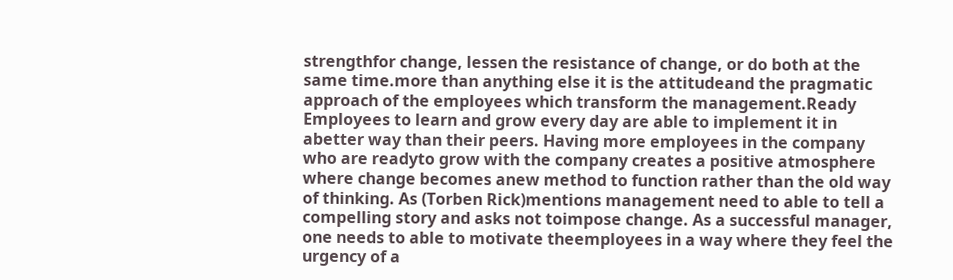strengthfor change, lessen the resistance of change, or do both at the same time.more than anything else it is the attitudeand the pragmatic approach of the employees which transform the management.Ready Employees to learn and grow every day are able to implement it in abetter way than their peers. Having more employees in the company who are readyto grow with the company creates a positive atmosphere where change becomes anew method to function rather than the old way of thinking. As (Torben Rick)mentions management need to able to tell a compelling story and asks not toimpose change. As a successful manager, one needs to able to motivate theemployees in a way where they feel the urgency of a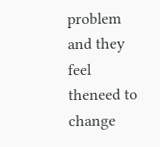problem and they feel theneed to change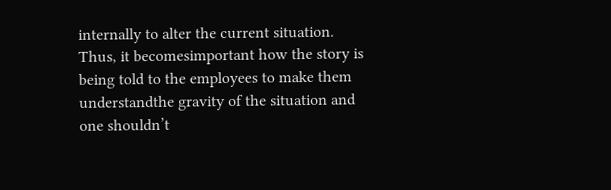internally to alter the current situation. Thus, it becomesimportant how the story is being told to the employees to make them understandthe gravity of the situation and one shouldn’t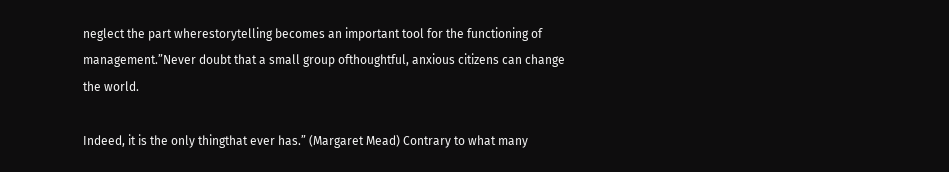neglect the part wherestorytelling becomes an important tool for the functioning of management.”Never doubt that a small group ofthoughtful, anxious citizens can change the world.

Indeed, it is the only thingthat ever has.” (Margaret Mead) Contrary to what many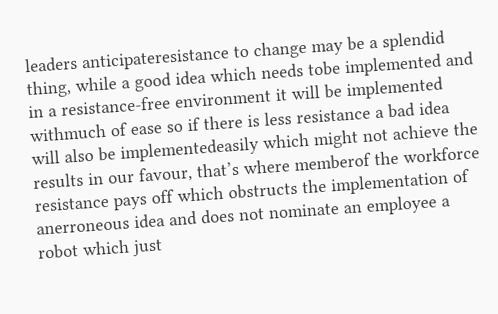leaders anticipateresistance to change may be a splendid thing, while a good idea which needs tobe implemented and in a resistance-free environment it will be implemented withmuch of ease so if there is less resistance a bad idea will also be implementedeasily which might not achieve the results in our favour, that’s where memberof the workforce resistance pays off which obstructs the implementation of anerroneous idea and does not nominate an employee a robot which just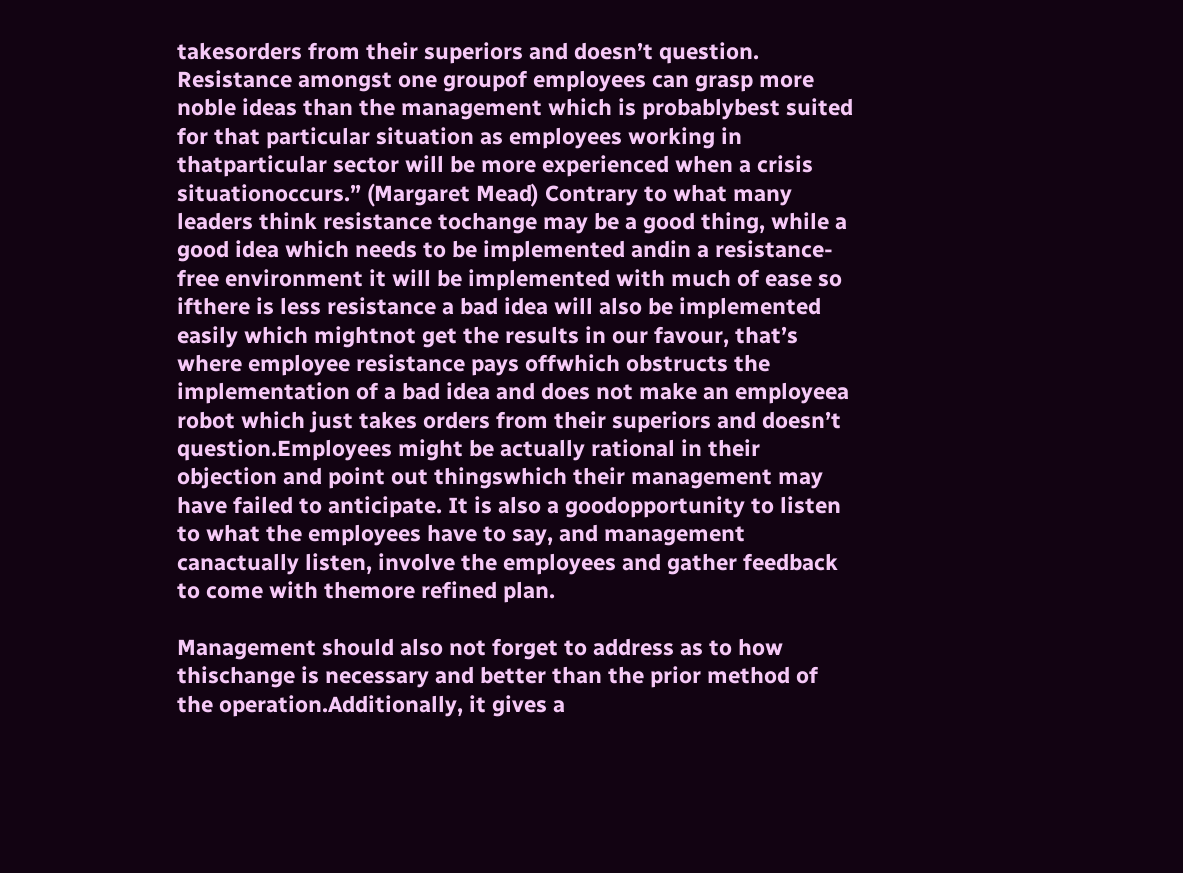takesorders from their superiors and doesn’t question. Resistance amongst one groupof employees can grasp more noble ideas than the management which is probablybest suited for that particular situation as employees working in thatparticular sector will be more experienced when a crisis situationoccurs.” (Margaret Mead) Contrary to what many leaders think resistance tochange may be a good thing, while a good idea which needs to be implemented andin a resistance-free environment it will be implemented with much of ease so ifthere is less resistance a bad idea will also be implemented easily which mightnot get the results in our favour, that’s where employee resistance pays offwhich obstructs the implementation of a bad idea and does not make an employeea robot which just takes orders from their superiors and doesn’t question.Employees might be actually rational in their objection and point out thingswhich their management may have failed to anticipate. It is also a goodopportunity to listen to what the employees have to say, and management canactually listen, involve the employees and gather feedback to come with themore refined plan.

Management should also not forget to address as to how thischange is necessary and better than the prior method of the operation.Additionally, it gives a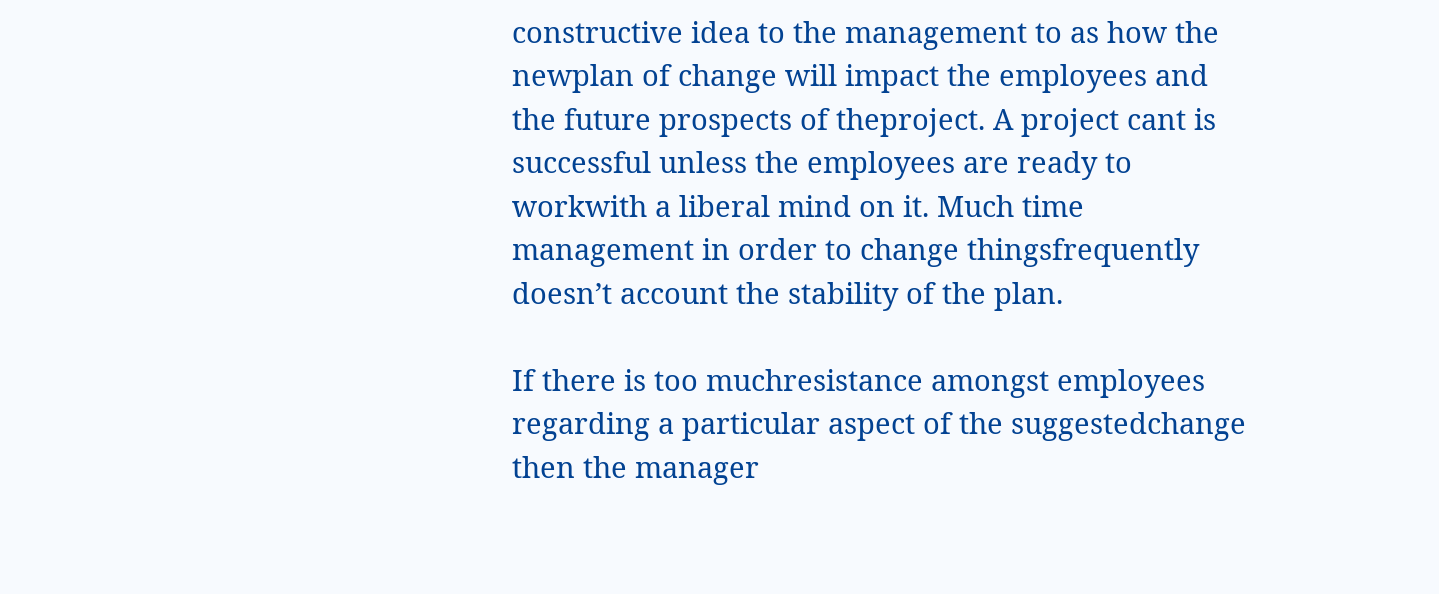constructive idea to the management to as how the newplan of change will impact the employees and the future prospects of theproject. A project cant is successful unless the employees are ready to workwith a liberal mind on it. Much time management in order to change thingsfrequently doesn’t account the stability of the plan.

If there is too muchresistance amongst employees regarding a particular aspect of the suggestedchange then the manager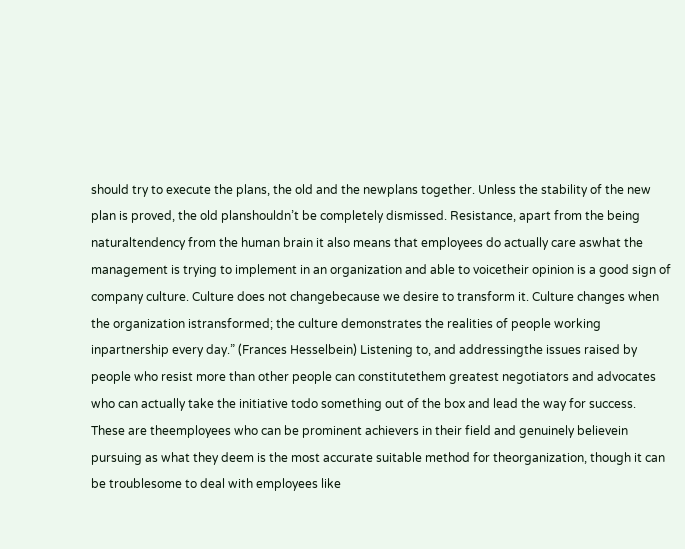should try to execute the plans, the old and the newplans together. Unless the stability of the new plan is proved, the old planshouldn’t be completely dismissed. Resistance, apart from the being naturaltendency from the human brain it also means that employees do actually care aswhat the management is trying to implement in an organization and able to voicetheir opinion is a good sign of company culture. Culture does not changebecause we desire to transform it. Culture changes when the organization istransformed; the culture demonstrates the realities of people working inpartnership every day.” (Frances Hesselbein) Listening to, and addressingthe issues raised by people who resist more than other people can constitutethem greatest negotiators and advocates who can actually take the initiative todo something out of the box and lead the way for success. These are theemployees who can be prominent achievers in their field and genuinely believein pursuing as what they deem is the most accurate suitable method for theorganization, though it can be troublesome to deal with employees like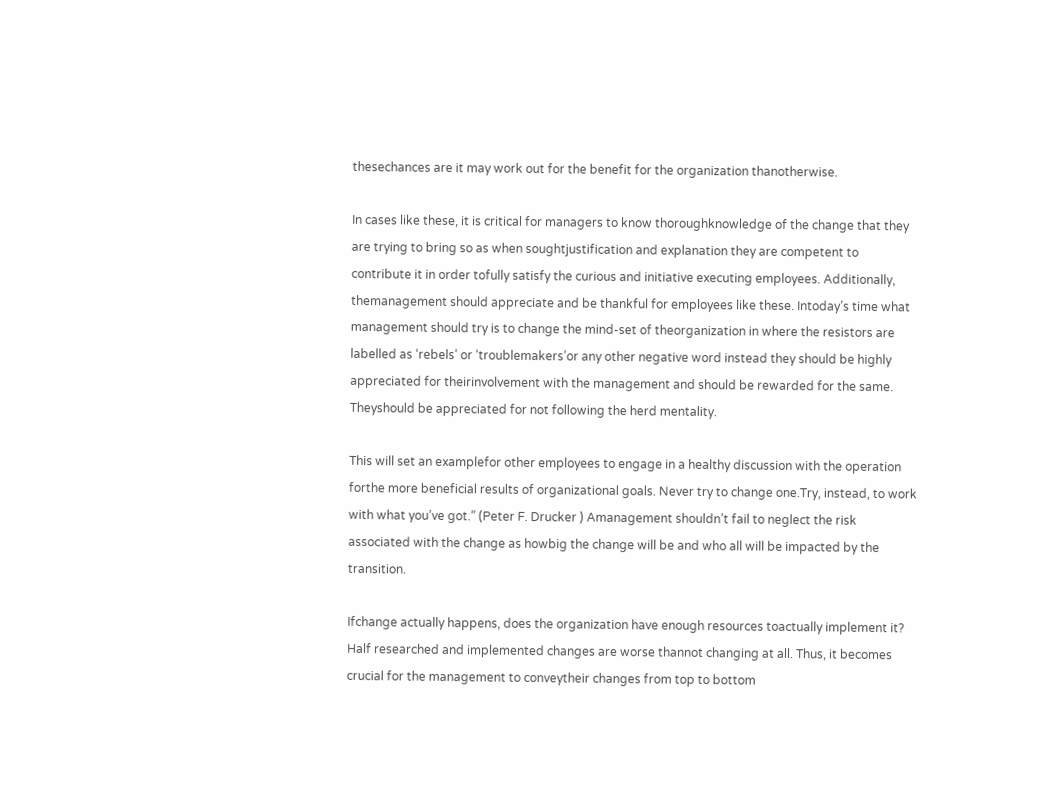thesechances are it may work out for the benefit for the organization thanotherwise.

In cases like these, it is critical for managers to know thoroughknowledge of the change that they are trying to bring so as when soughtjustification and explanation they are competent to contribute it in order tofully satisfy the curious and initiative executing employees. Additionally, themanagement should appreciate and be thankful for employees like these. Intoday’s time what management should try is to change the mind-set of theorganization in where the resistors are labelled as ‘rebels’ or ‘troublemakers’or any other negative word instead they should be highly appreciated for theirinvolvement with the management and should be rewarded for the same. Theyshould be appreciated for not following the herd mentality.

This will set an examplefor other employees to engage in a healthy discussion with the operation forthe more beneficial results of organizational goals. Never try to change one.Try, instead, to work with what you’ve got.” (Peter F. Drucker ) Amanagement shouldn’t fail to neglect the risk associated with the change as howbig the change will be and who all will be impacted by the transition.

Ifchange actually happens, does the organization have enough resources toactually implement it? Half researched and implemented changes are worse thannot changing at all. Thus, it becomes crucial for the management to conveytheir changes from top to bottom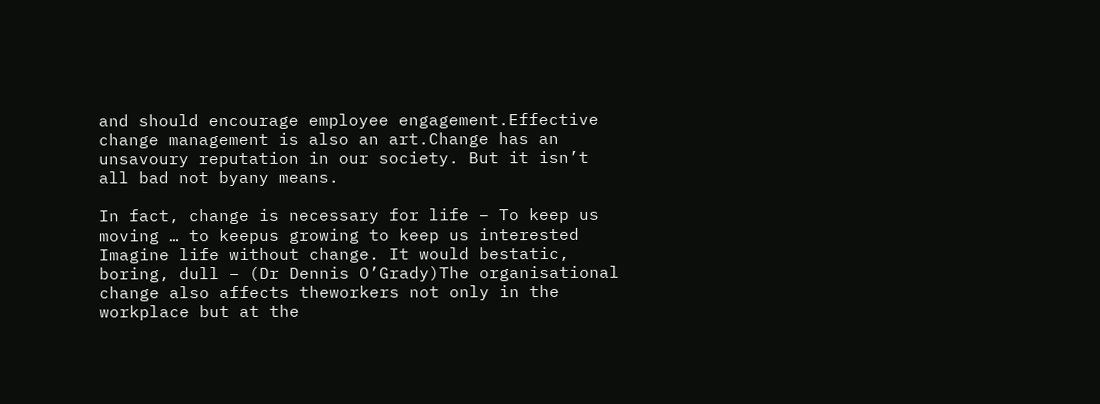and should encourage employee engagement.Effective change management is also an art.Change has an unsavoury reputation in our society. But it isn’t all bad not byany means.

In fact, change is necessary for life – To keep us moving … to keepus growing to keep us interested Imagine life without change. It would bestatic, boring, dull – (Dr Dennis O’Grady)The organisational change also affects theworkers not only in the workplace but at the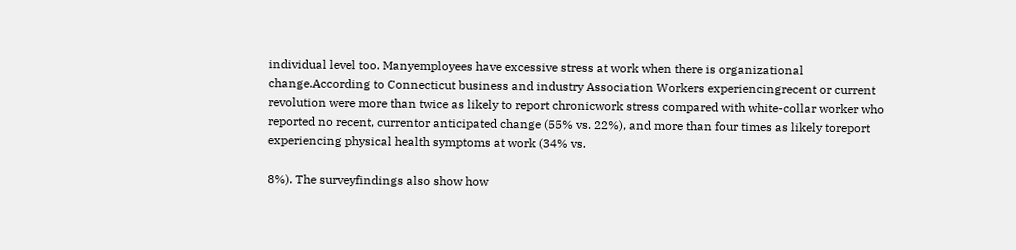individual level too. Manyemployees have excessive stress at work when there is organizational change.According to Connecticut business and industry Association Workers experiencingrecent or current revolution were more than twice as likely to report chronicwork stress compared with white-collar worker who reported no recent, currentor anticipated change (55% vs. 22%), and more than four times as likely toreport experiencing physical health symptoms at work (34% vs.

8%). The surveyfindings also show how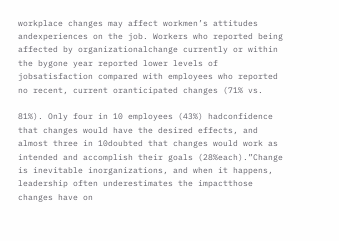workplace changes may affect workmen’s attitudes andexperiences on the job. Workers who reported being affected by organizationalchange currently or within the bygone year reported lower levels of jobsatisfaction compared with employees who reported no recent, current oranticipated changes (71% vs.

81%). Only four in 10 employees (43%) hadconfidence that changes would have the desired effects, and almost three in 10doubted that changes would work as intended and accomplish their goals (28%each).”Change is inevitable inorganizations, and when it happens, leadership often underestimates the impactthose changes have on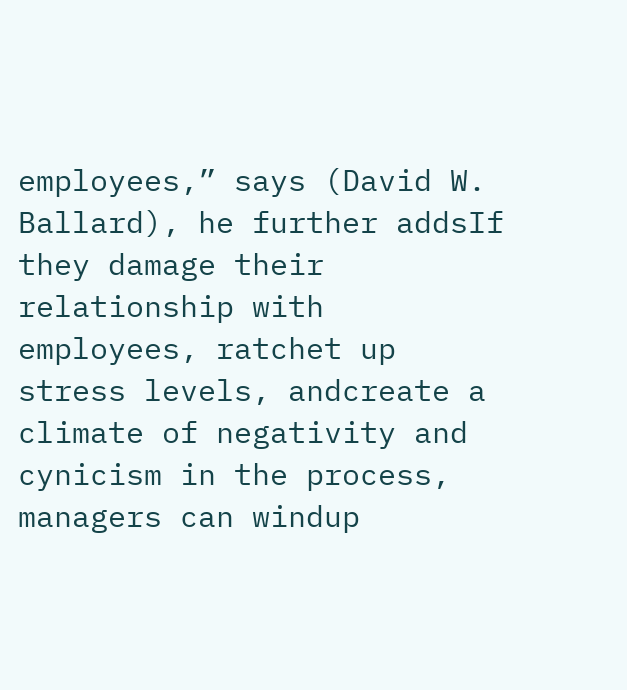employees,” says (David W. Ballard), he further addsIf they damage their relationship with employees, ratchet up stress levels, andcreate a climate of negativity and cynicism in the process, managers can windup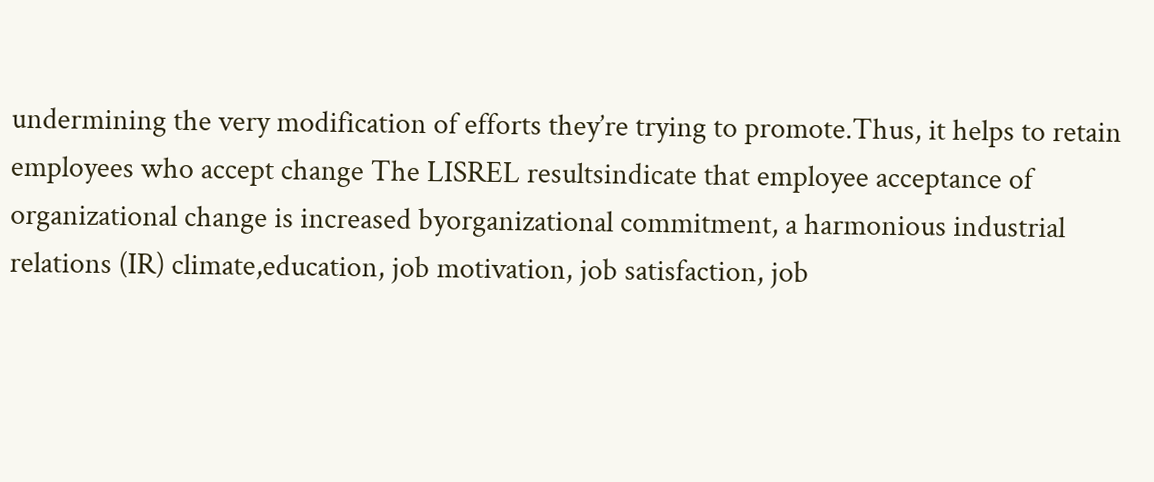undermining the very modification of efforts they’re trying to promote.Thus, it helps to retain employees who accept change The LISREL resultsindicate that employee acceptance of organizational change is increased byorganizational commitment, a harmonious industrial relations (IR) climate,education, job motivation, job satisfaction, job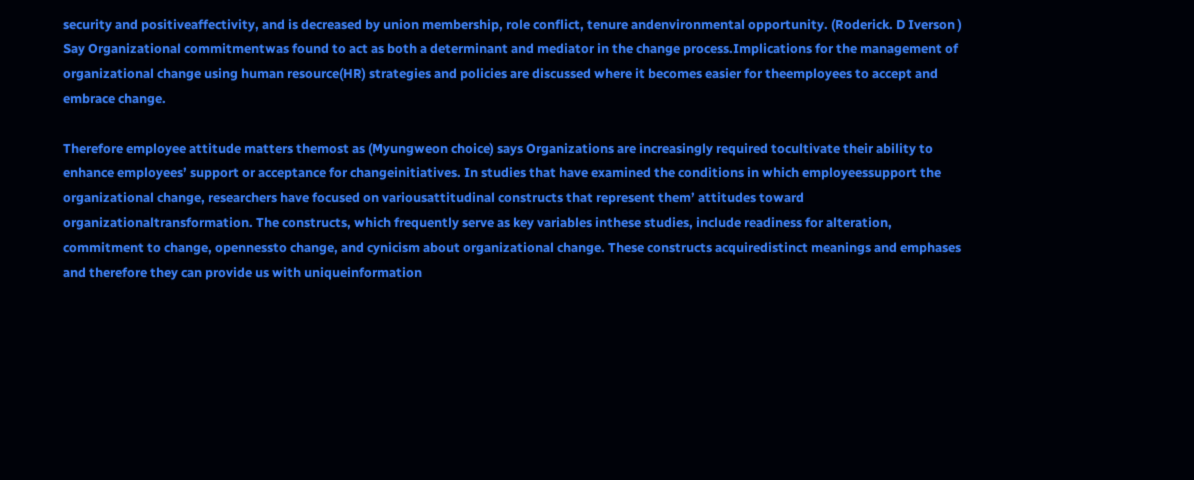security and positiveaffectivity, and is decreased by union membership, role conflict, tenure andenvironmental opportunity. (Roderick. D Iverson ) Say Organizational commitmentwas found to act as both a determinant and mediator in the change process.Implications for the management of organizational change using human resource(HR) strategies and policies are discussed where it becomes easier for theemployees to accept and embrace change.

Therefore employee attitude matters themost as (Myungweon choice) says Organizations are increasingly required tocultivate their ability to enhance employees’ support or acceptance for changeinitiatives. In studies that have examined the conditions in which employeessupport the organizational change, researchers have focused on variousattitudinal constructs that represent them’ attitudes toward organizationaltransformation. The constructs, which frequently serve as key variables inthese studies, include readiness for alteration, commitment to change, opennessto change, and cynicism about organizational change. These constructs acquiredistinct meanings and emphases and therefore they can provide us with uniqueinformation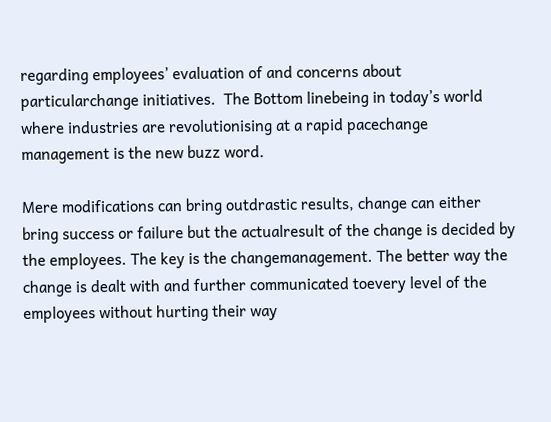regarding employees’ evaluation of and concerns about particularchange initiatives.  The Bottom linebeing in today’s world where industries are revolutionising at a rapid pacechange management is the new buzz word.

Mere modifications can bring outdrastic results, change can either bring success or failure but the actualresult of the change is decided by the employees. The key is the changemanagement. The better way the change is dealt with and further communicated toevery level of the employees without hurting their way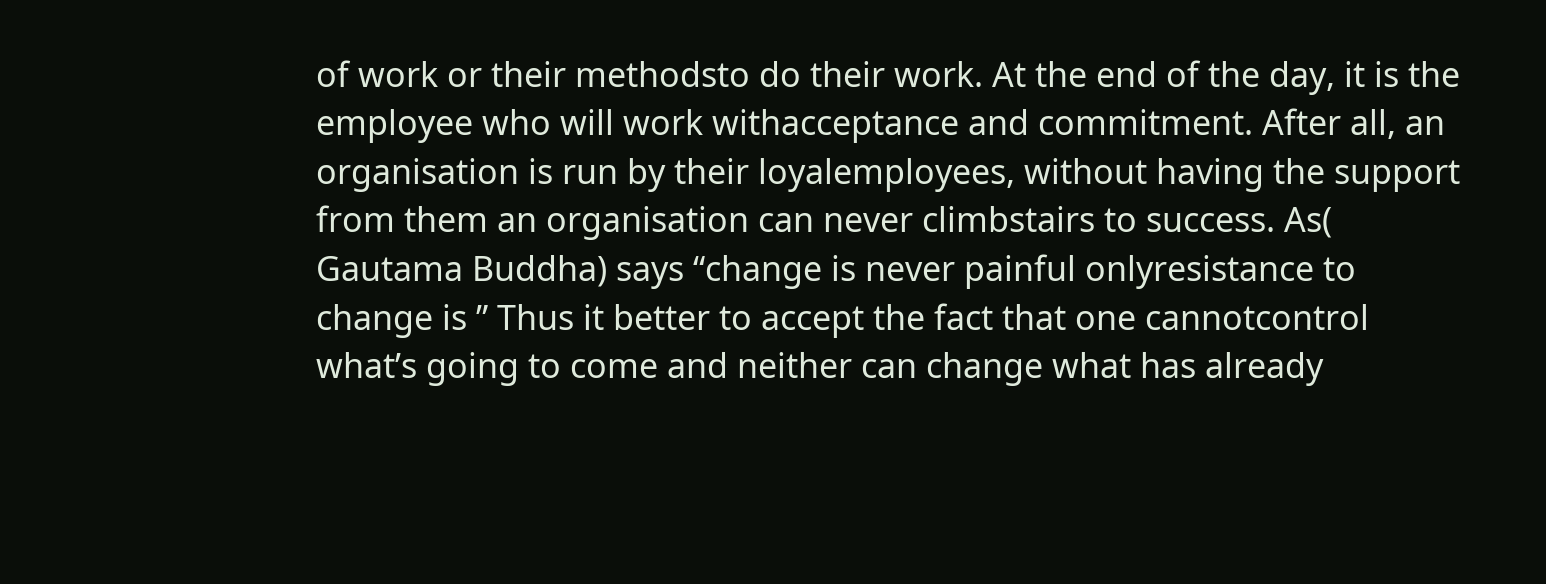of work or their methodsto do their work. At the end of the day, it is the employee who will work withacceptance and commitment. After all, an organisation is run by their loyalemployees, without having the support from them an organisation can never climbstairs to success. As( Gautama Buddha) says “change is never painful onlyresistance to change is ” Thus it better to accept the fact that one cannotcontrol what’s going to come and neither can change what has already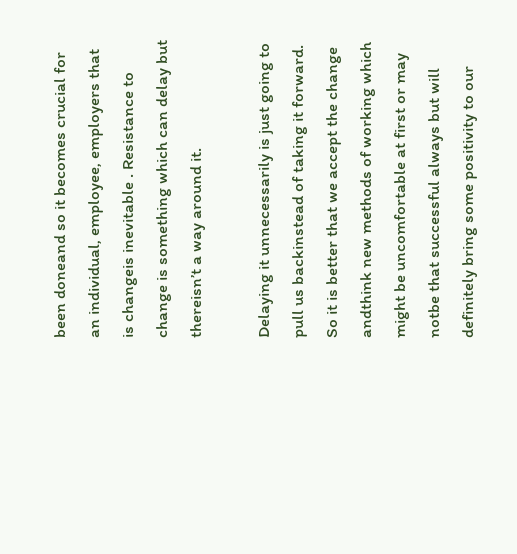been doneand so it becomes crucial for an individual, employee, employers that is changeis inevitable . Resistance to change is something which can delay but thereisn’t a way around it.

Delaying it unnecessarily is just going to pull us backinstead of taking it forward. So it is better that we accept the change andthink new methods of working which might be uncomfortable at first or may notbe that successful always but will definitely bring some positivity to our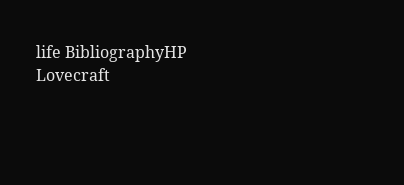life BibliographyHP Lovecraft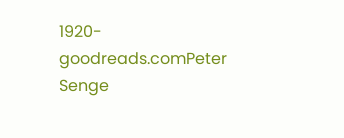1920-goodreads.comPeter Senge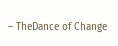– TheDance of Change